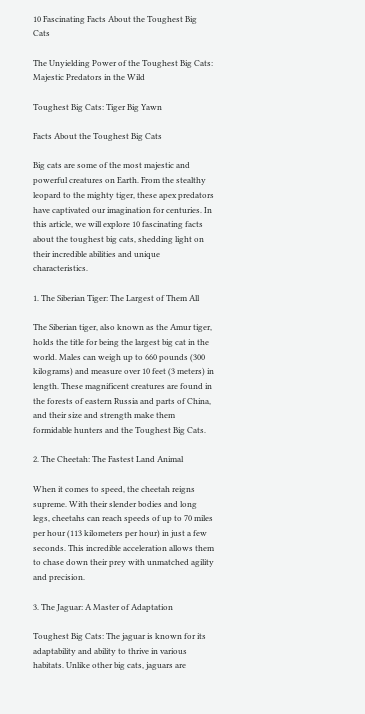10 Fascinating Facts About the Toughest Big Cats

The Unyielding Power of the Toughest Big Cats: Majestic Predators in the Wild

Toughest Big Cats: Tiger Big Yawn

Facts About the Toughest Big Cats

Big cats are some of the most majestic and powerful creatures on Earth. From the stealthy leopard to the mighty tiger, these apex predators have captivated our imagination for centuries. In this article, we will explore 10 fascinating facts about the toughest big cats, shedding light on their incredible abilities and unique characteristics.

1. The Siberian Tiger: The Largest of Them All

The Siberian tiger, also known as the Amur tiger, holds the title for being the largest big cat in the world. Males can weigh up to 660 pounds (300 kilograms) and measure over 10 feet (3 meters) in length. These magnificent creatures are found in the forests of eastern Russia and parts of China, and their size and strength make them formidable hunters and the Toughest Big Cats.

2. The Cheetah: The Fastest Land Animal

When it comes to speed, the cheetah reigns supreme. With their slender bodies and long legs, cheetahs can reach speeds of up to 70 miles per hour (113 kilometers per hour) in just a few seconds. This incredible acceleration allows them to chase down their prey with unmatched agility and precision.

3. The Jaguar: A Master of Adaptation

Toughest Big Cats: The jaguar is known for its adaptability and ability to thrive in various habitats. Unlike other big cats, jaguars are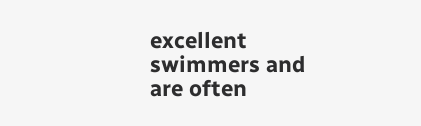excellent swimmers and are often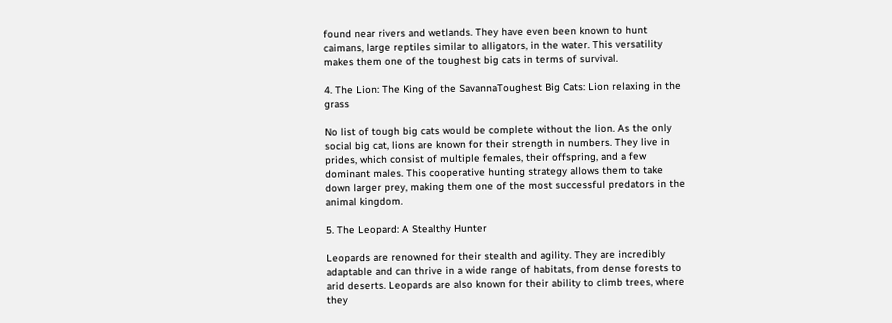found near rivers and wetlands. They have even been known to hunt caimans, large reptiles similar to alligators, in the water. This versatility makes them one of the toughest big cats in terms of survival.

4. The Lion: The King of the SavannaToughest Big Cats: Lion relaxing in the grass

No list of tough big cats would be complete without the lion. As the only social big cat, lions are known for their strength in numbers. They live in prides, which consist of multiple females, their offspring, and a few dominant males. This cooperative hunting strategy allows them to take down larger prey, making them one of the most successful predators in the animal kingdom.

5. The Leopard: A Stealthy Hunter

Leopards are renowned for their stealth and agility. They are incredibly adaptable and can thrive in a wide range of habitats, from dense forests to arid deserts. Leopards are also known for their ability to climb trees, where they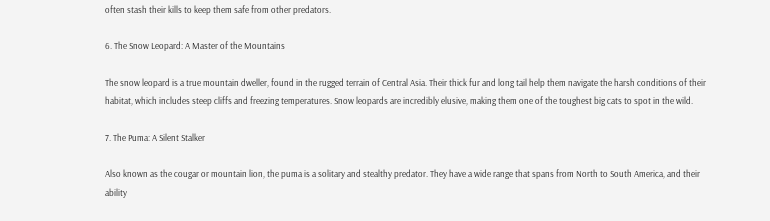often stash their kills to keep them safe from other predators.

6. The Snow Leopard: A Master of the Mountains

The snow leopard is a true mountain dweller, found in the rugged terrain of Central Asia. Their thick fur and long tail help them navigate the harsh conditions of their habitat, which includes steep cliffs and freezing temperatures. Snow leopards are incredibly elusive, making them one of the toughest big cats to spot in the wild.

7. The Puma: A Silent Stalker

Also known as the cougar or mountain lion, the puma is a solitary and stealthy predator. They have a wide range that spans from North to South America, and their ability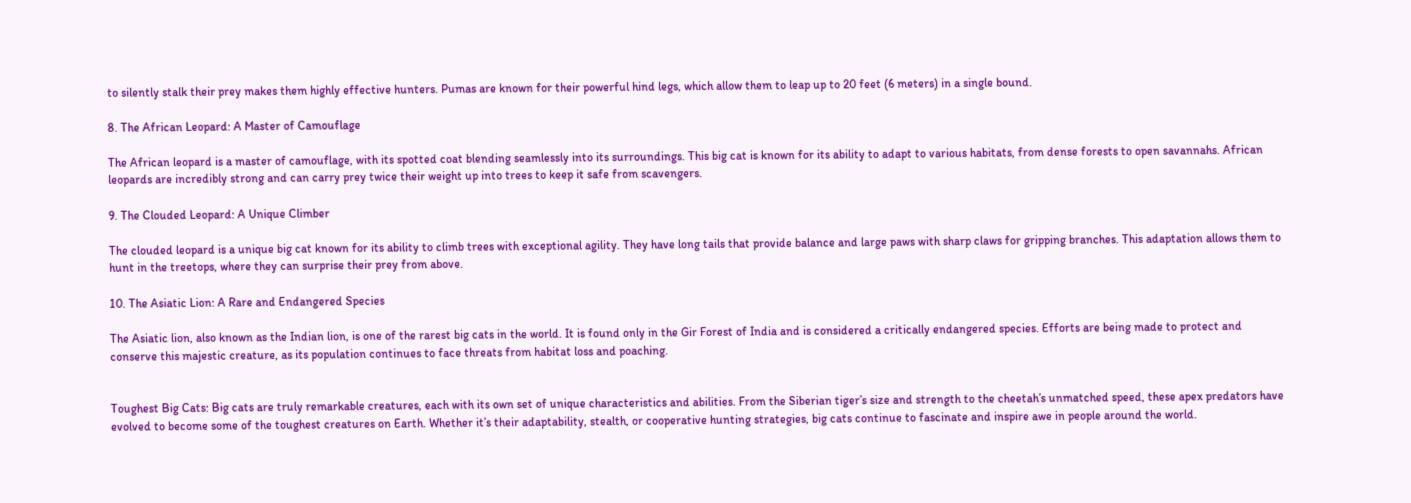to silently stalk their prey makes them highly effective hunters. Pumas are known for their powerful hind legs, which allow them to leap up to 20 feet (6 meters) in a single bound.

8. The African Leopard: A Master of Camouflage

The African leopard is a master of camouflage, with its spotted coat blending seamlessly into its surroundings. This big cat is known for its ability to adapt to various habitats, from dense forests to open savannahs. African leopards are incredibly strong and can carry prey twice their weight up into trees to keep it safe from scavengers.

9. The Clouded Leopard: A Unique Climber

The clouded leopard is a unique big cat known for its ability to climb trees with exceptional agility. They have long tails that provide balance and large paws with sharp claws for gripping branches. This adaptation allows them to hunt in the treetops, where they can surprise their prey from above.

10. The Asiatic Lion: A Rare and Endangered Species

The Asiatic lion, also known as the Indian lion, is one of the rarest big cats in the world. It is found only in the Gir Forest of India and is considered a critically endangered species. Efforts are being made to protect and conserve this majestic creature, as its population continues to face threats from habitat loss and poaching.


Toughest Big Cats: Big cats are truly remarkable creatures, each with its own set of unique characteristics and abilities. From the Siberian tiger’s size and strength to the cheetah’s unmatched speed, these apex predators have evolved to become some of the toughest creatures on Earth. Whether it’s their adaptability, stealth, or cooperative hunting strategies, big cats continue to fascinate and inspire awe in people around the world.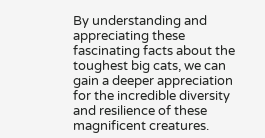By understanding and appreciating these fascinating facts about the toughest big cats, we can gain a deeper appreciation for the incredible diversity and resilience of these magnificent creatures.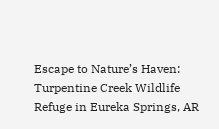Escape to Nature’s Haven: Turpentine Creek Wildlife Refuge in Eureka Springs, AR